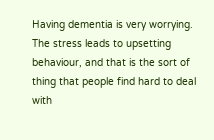Having dementia is very worrying. The stress leads to upsetting behaviour, and that is the sort of thing that people find hard to deal with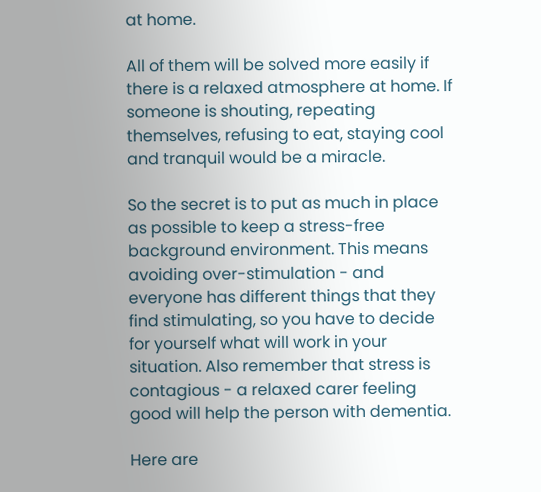at home.

All of them will be solved more easily if there is a relaxed atmosphere at home. If someone is shouting, repeating themselves, refusing to eat, staying cool and tranquil would be a miracle.

So the secret is to put as much in place as possible to keep a stress-free background environment. This means avoiding over-stimulation - and everyone has different things that they find stimulating, so you have to decide for yourself what will work in your situation. Also remember that stress is contagious - a relaxed carer feeling good will help the person with dementia.

Here are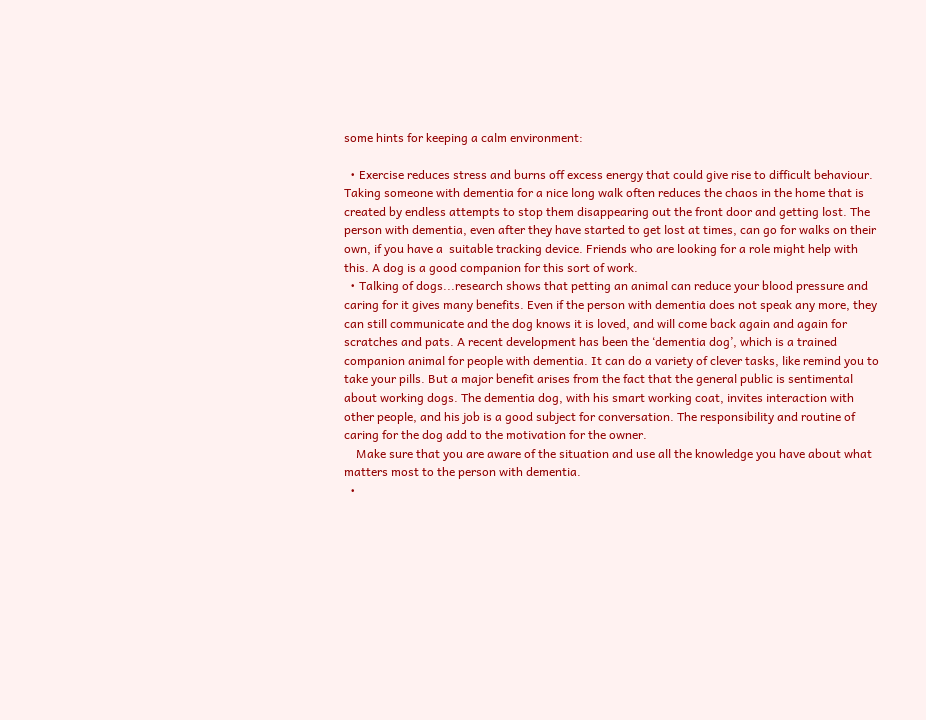some hints for keeping a calm environment:

  • Exercise reduces stress and burns off excess energy that could give rise to difficult behaviour. Taking someone with dementia for a nice long walk often reduces the chaos in the home that is created by endless attempts to stop them disappearing out the front door and getting lost. The person with dementia, even after they have started to get lost at times, can go for walks on their own, if you have a  suitable tracking device. Friends who are looking for a role might help with this. A dog is a good companion for this sort of work.
  • Talking of dogs...research shows that petting an animal can reduce your blood pressure and caring for it gives many benefits. Even if the person with dementia does not speak any more, they can still communicate and the dog knows it is loved, and will come back again and again for scratches and pats. A recent development has been the ‘dementia dog’, which is a trained companion animal for people with dementia. It can do a variety of clever tasks, like remind you to take your pills. But a major benefit arises from the fact that the general public is sentimental about working dogs. The dementia dog, with his smart working coat, invites interaction with other people, and his job is a good subject for conversation. The responsibility and routine of caring for the dog add to the motivation for the owner.
    Make sure that you are aware of the situation and use all the knowledge you have about what matters most to the person with dementia.
  •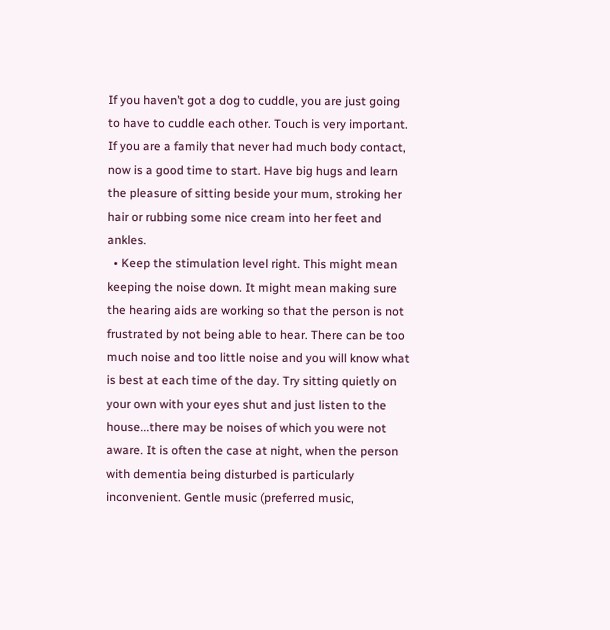If you haven’t got a dog to cuddle, you are just going to have to cuddle each other. Touch is very important. If you are a family that never had much body contact, now is a good time to start. Have big hugs and learn the pleasure of sitting beside your mum, stroking her hair or rubbing some nice cream into her feet and ankles.
  • Keep the stimulation level right. This might mean keeping the noise down. It might mean making sure the hearing aids are working so that the person is not frustrated by not being able to hear. There can be too much noise and too little noise and you will know what is best at each time of the day. Try sitting quietly on your own with your eyes shut and just listen to the house...there may be noises of which you were not aware. It is often the case at night, when the person with dementia being disturbed is particularly inconvenient. Gentle music (preferred music,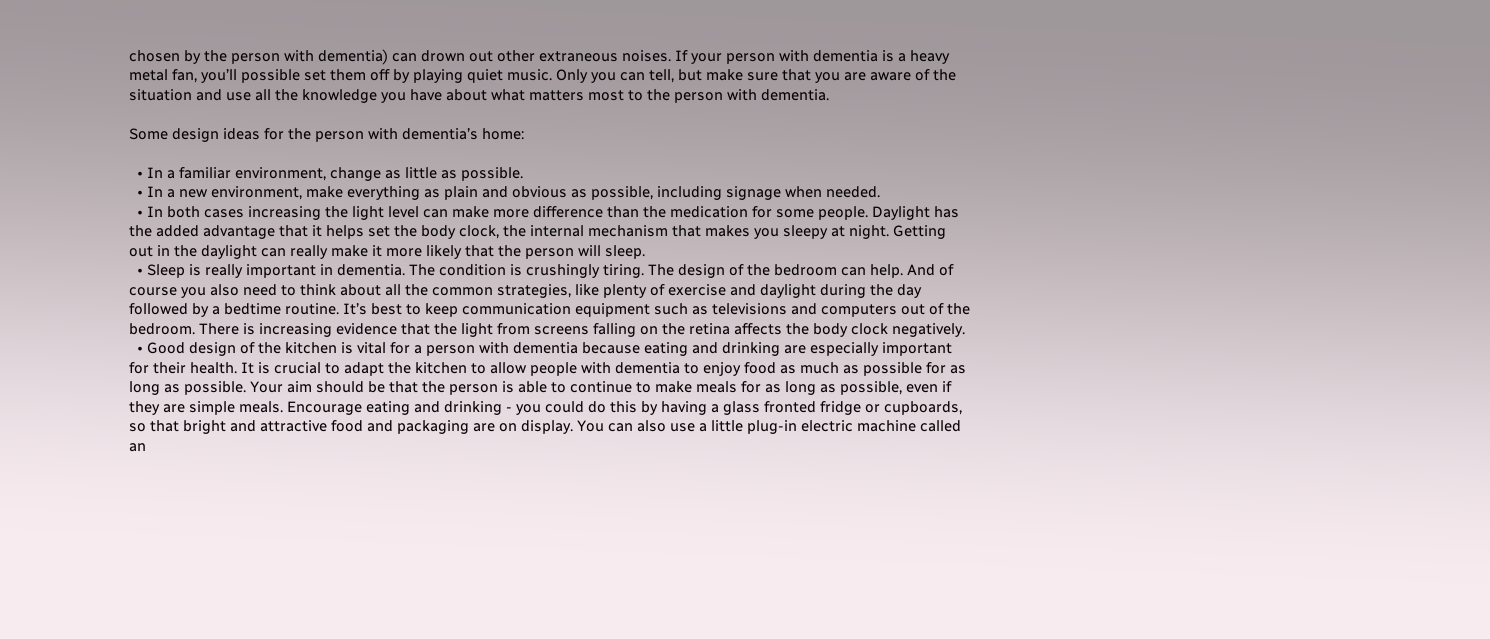chosen by the person with dementia) can drown out other extraneous noises. If your person with dementia is a heavy metal fan, you’ll possible set them off by playing quiet music. Only you can tell, but make sure that you are aware of the situation and use all the knowledge you have about what matters most to the person with dementia.

Some design ideas for the person with dementia’s home:

  • In a familiar environment, change as little as possible.
  • In a new environment, make everything as plain and obvious as possible, including signage when needed.
  • In both cases increasing the light level can make more difference than the medication for some people. Daylight has the added advantage that it helps set the body clock, the internal mechanism that makes you sleepy at night. Getting out in the daylight can really make it more likely that the person will sleep.
  • Sleep is really important in dementia. The condition is crushingly tiring. The design of the bedroom can help. And of course you also need to think about all the common strategies, like plenty of exercise and daylight during the day followed by a bedtime routine. It’s best to keep communication equipment such as televisions and computers out of the bedroom. There is increasing evidence that the light from screens falling on the retina affects the body clock negatively.
  • Good design of the kitchen is vital for a person with dementia because eating and drinking are especially important for their health. It is crucial to adapt the kitchen to allow people with dementia to enjoy food as much as possible for as long as possible. Your aim should be that the person is able to continue to make meals for as long as possible, even if they are simple meals. Encourage eating and drinking - you could do this by having a glass fronted fridge or cupboards, so that bright and attractive food and packaging are on display. You can also use a little plug-in electric machine called an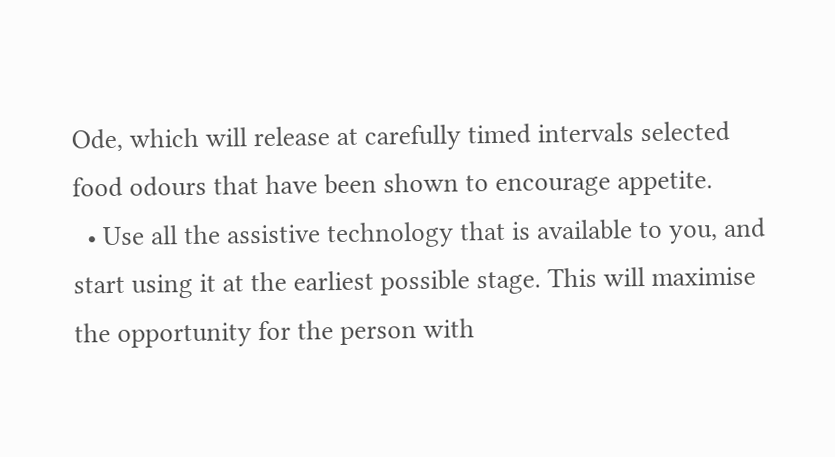Ode, which will release at carefully timed intervals selected food odours that have been shown to encourage appetite.
  • Use all the assistive technology that is available to you, and start using it at the earliest possible stage. This will maximise the opportunity for the person with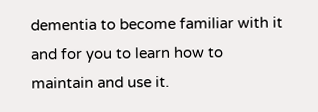dementia to become familiar with it and for you to learn how to maintain and use it.